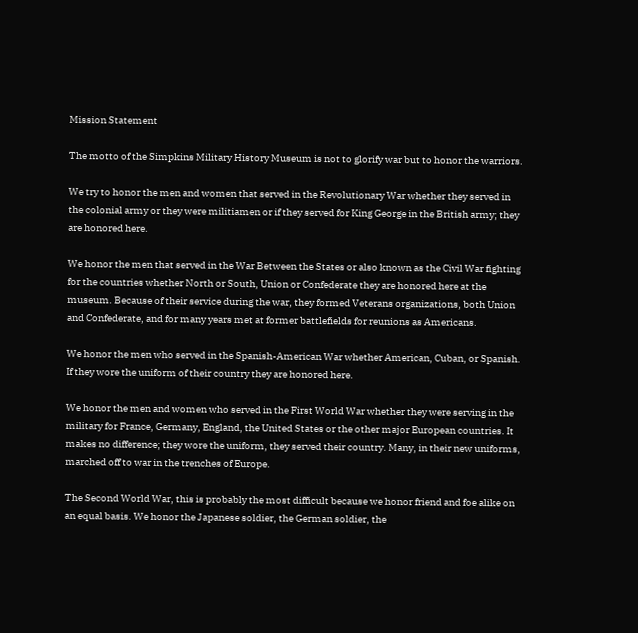Mission Statement

The motto of the Simpkins Military History Museum is not to glorify war but to honor the warriors.

We try to honor the men and women that served in the Revolutionary War whether they served in the colonial army or they were militiamen or if they served for King George in the British army; they are honored here.

We honor the men that served in the War Between the States or also known as the Civil War fighting for the countries whether North or South, Union or Confederate they are honored here at the museum. Because of their service during the war, they formed Veterans organizations, both Union and Confederate, and for many years met at former battlefields for reunions as Americans.

We honor the men who served in the Spanish-American War whether American, Cuban, or Spanish. If they wore the uniform of their country they are honored here.

We honor the men and women who served in the First World War whether they were serving in the military for France, Germany, England, the United States or the other major European countries. It makes no difference; they wore the uniform, they served their country. Many, in their new uniforms, marched off to war in the trenches of Europe.

The Second World War, this is probably the most difficult because we honor friend and foe alike on an equal basis. We honor the Japanese soldier, the German soldier, the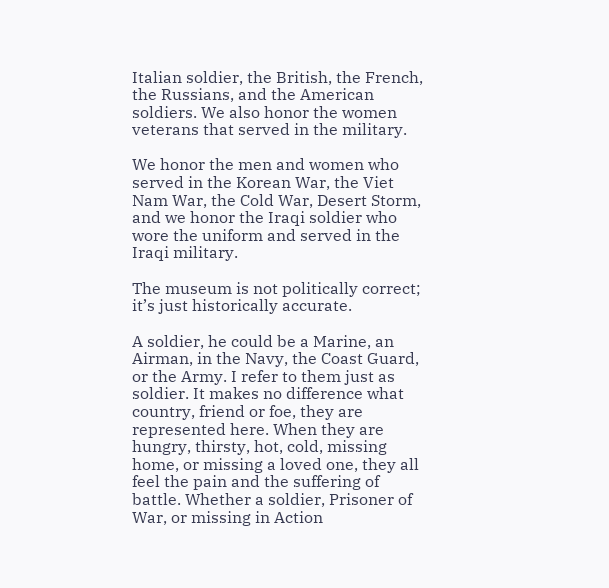Italian soldier, the British, the French, the Russians, and the American soldiers. We also honor the women veterans that served in the military.

We honor the men and women who served in the Korean War, the Viet Nam War, the Cold War, Desert Storm, and we honor the Iraqi soldier who wore the uniform and served in the Iraqi military.

The museum is not politically correct; it’s just historically accurate.

A soldier, he could be a Marine, an Airman, in the Navy, the Coast Guard, or the Army. I refer to them just as soldier. It makes no difference what country, friend or foe, they are represented here. When they are hungry, thirsty, hot, cold, missing home, or missing a loved one, they all feel the pain and the suffering of battle. Whether a soldier, Prisoner of War, or missing in Action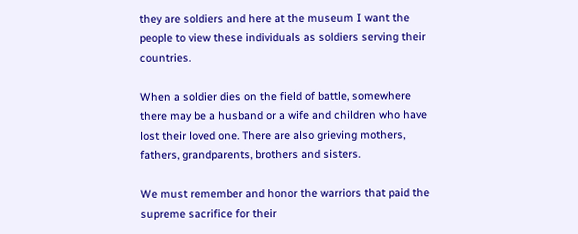they are soldiers and here at the museum I want the people to view these individuals as soldiers serving their countries.

When a soldier dies on the field of battle, somewhere there may be a husband or a wife and children who have lost their loved one. There are also grieving mothers, fathers, grandparents, brothers and sisters.

We must remember and honor the warriors that paid the supreme sacrifice for their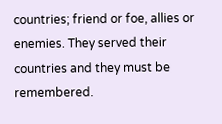countries; friend or foe, allies or enemies. They served their countries and they must be remembered.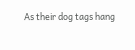As their dog tags hang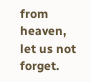from heaven, let us not forget.